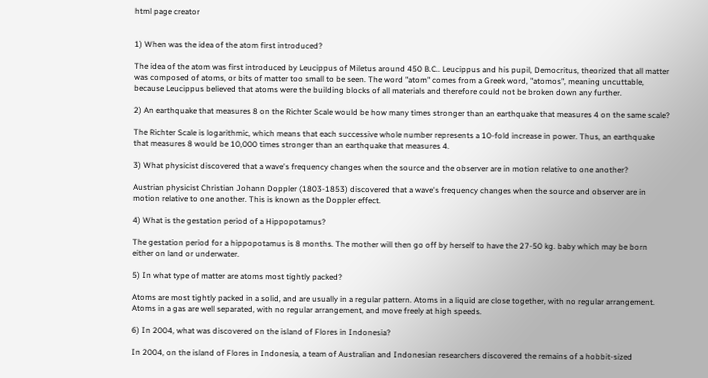html page creator


1) When was the idea of the atom first introduced?

The idea of the atom was first introduced by Leucippus of Miletus around 450 B.C.. Leucippus and his pupil, Democritus, theorized that all matter was composed of atoms, or bits of matter too small to be seen. The word "atom" comes from a Greek word, "atomos", meaning uncuttable, because Leucippus believed that atoms were the building blocks of all materials and therefore could not be broken down any further.

2) An earthquake that measures 8 on the Richter Scale would be how many times stronger than an earthquake that measures 4 on the same scale?

The Richter Scale is logarithmic, which means that each successive whole number represents a 10-fold increase in power. Thus, an earthquake that measures 8 would be 10,000 times stronger than an earthquake that measures 4.

3) What physicist discovered that a wave's frequency changes when the source and the observer are in motion relative to one another?

Austrian physicist Christian Johann Doppler (1803-1853) discovered that a wave's frequency changes when the source and observer are in motion relative to one another. This is known as the Doppler effect.

4) What is the gestation period of a Hippopotamus?

The gestation period for a hippopotamus is 8 months. The mother will then go off by herself to have the 27-50 kg. baby which may be born either on land or underwater.

5) In what type of matter are atoms most tightly packed?

Atoms are most tightly packed in a solid, and are usually in a regular pattern. Atoms in a liquid are close together, with no regular arrangement. Atoms in a gas are well separated, with no regular arrangement, and move freely at high speeds.

6) In 2004, what was discovered on the island of Flores in Indonesia?

In 2004, on the island of Flores in Indonesia, a team of Australian and Indonesian researchers discovered the remains of a hobbit-sized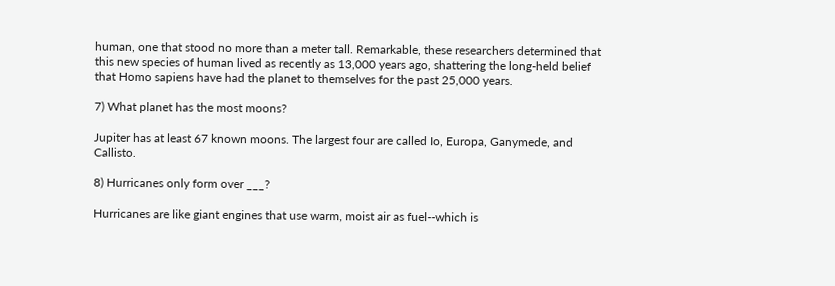human, one that stood no more than a meter tall. Remarkable, these researchers determined that this new species of human lived as recently as 13,000 years ago, shattering the long-held belief that Homo sapiens have had the planet to themselves for the past 25,000 years.

7) What planet has the most moons?

Jupiter has at least 67 known moons. The largest four are called Io, Europa, Ganymede, and Callisto.

8) Hurricanes only form over ___?

Hurricanes are like giant engines that use warm, moist air as fuel--which is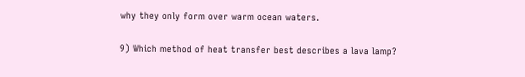why they only form over warm ocean waters.

9) Which method of heat transfer best describes a lava lamp?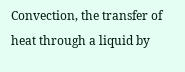Convection, the transfer of heat through a liquid by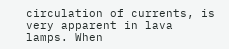circulation of currents, is very apparent in lava lamps. When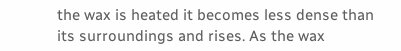the wax is heated it becomes less dense than its surroundings and rises. As the wax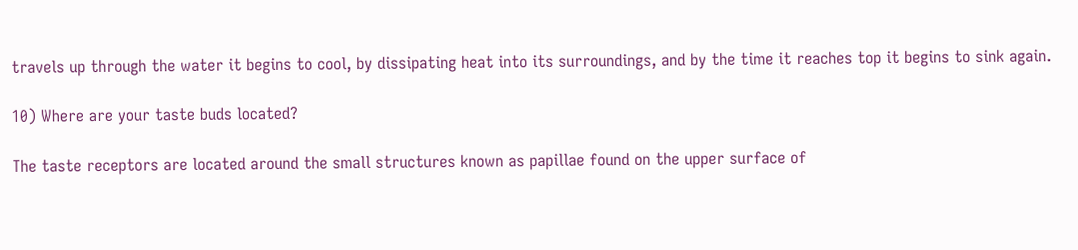travels up through the water it begins to cool, by dissipating heat into its surroundings, and by the time it reaches top it begins to sink again.

10) Where are your taste buds located?

The taste receptors are located around the small structures known as papillae found on the upper surface of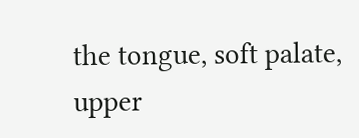the tongue, soft palate, upper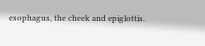esophagus, the cheek and epiglottis.